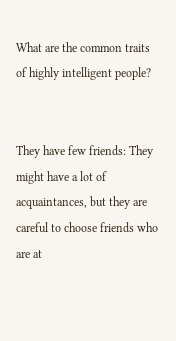What are the common traits of highly intelligent people?


They have few friends: They might have a lot of acquaintances, but they are careful to choose friends who are at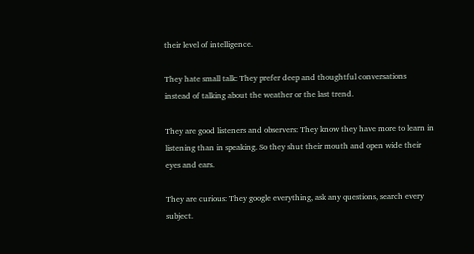their level of intelligence.

They hate small talk: They prefer deep and thoughtful conversations instead of talking about the weather or the last trend.

They are good listeners and observers: They know they have more to learn in listening than in speaking. So they shut their mouth and open wide their eyes and ears.

They are curious: They google everything, ask any questions, search every subject.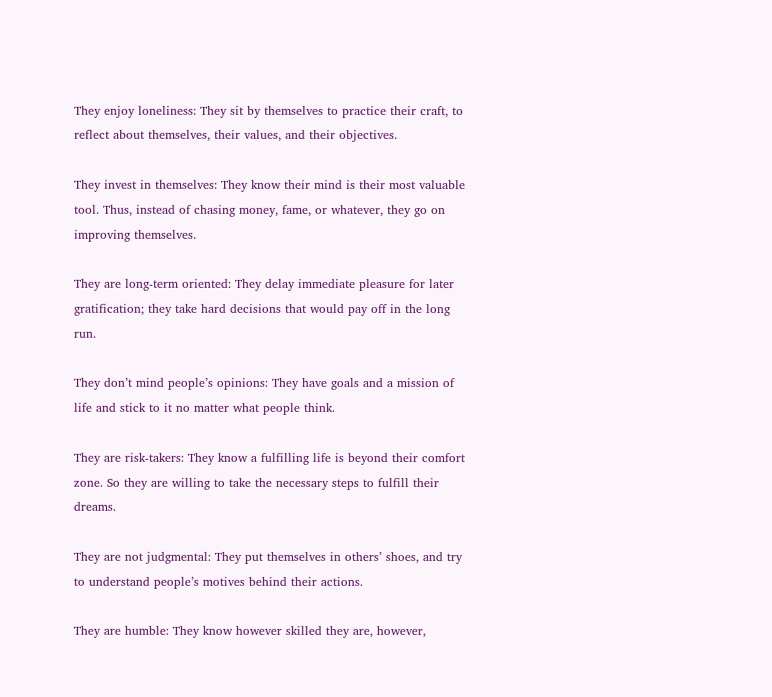They enjoy loneliness: They sit by themselves to practice their craft, to reflect about themselves, their values, and their objectives.

They invest in themselves: They know their mind is their most valuable tool. Thus, instead of chasing money, fame, or whatever, they go on improving themselves.

They are long-term oriented: They delay immediate pleasure for later gratification; they take hard decisions that would pay off in the long run.

They don’t mind people’s opinions: They have goals and a mission of life and stick to it no matter what people think.

They are risk-takers: They know a fulfilling life is beyond their comfort zone. So they are willing to take the necessary steps to fulfill their dreams.

They are not judgmental: They put themselves in others’ shoes, and try to understand people’s motives behind their actions.

They are humble: They know however skilled they are, however,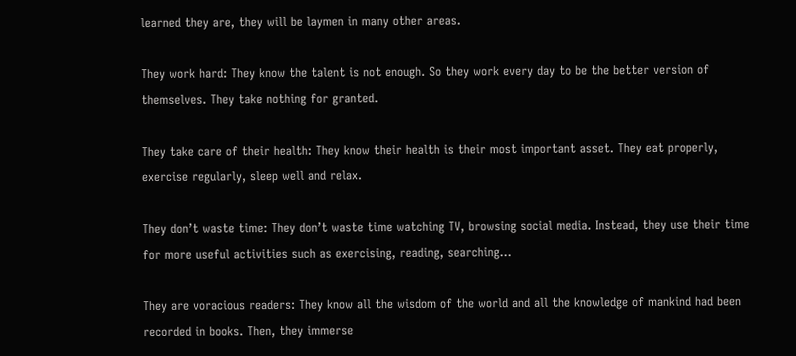learned they are, they will be laymen in many other areas.

They work hard: They know the talent is not enough. So they work every day to be the better version of themselves. They take nothing for granted.

They take care of their health: They know their health is their most important asset. They eat properly, exercise regularly, sleep well and relax.

They don’t waste time: They don’t waste time watching TV, browsing social media. Instead, they use their time for more useful activities such as exercising, reading, searching…

They are voracious readers: They know all the wisdom of the world and all the knowledge of mankind had been recorded in books. Then, they immerse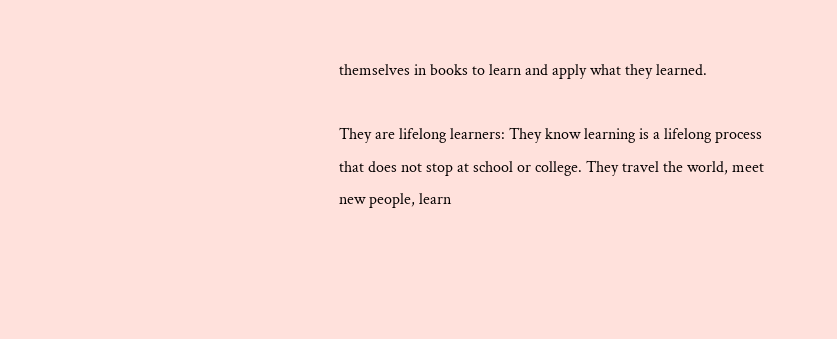themselves in books to learn and apply what they learned.

They are lifelong learners: They know learning is a lifelong process that does not stop at school or college. They travel the world, meet new people, learn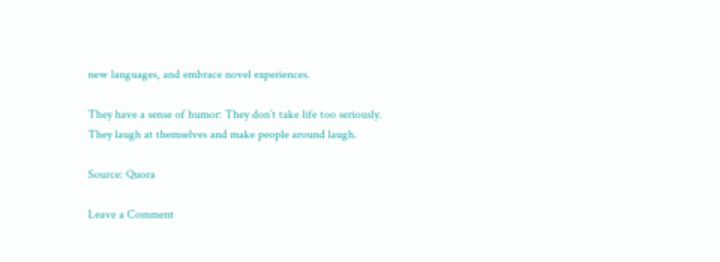new languages, and embrace novel experiences.

They have a sense of humor: They don’t take life too seriously. They laugh at themselves and make people around laugh.

Source: Quora

Leave a Comment